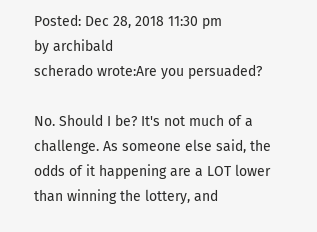Posted: Dec 28, 2018 11:30 pm
by archibald
scherado wrote:Are you persuaded?

No. Should I be? It's not much of a challenge. As someone else said, the odds of it happening are a LOT lower than winning the lottery, and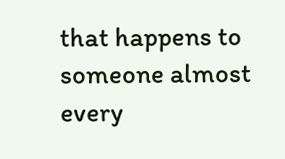that happens to someone almost every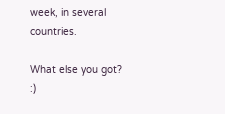week, in several countries.

What else you got? :)